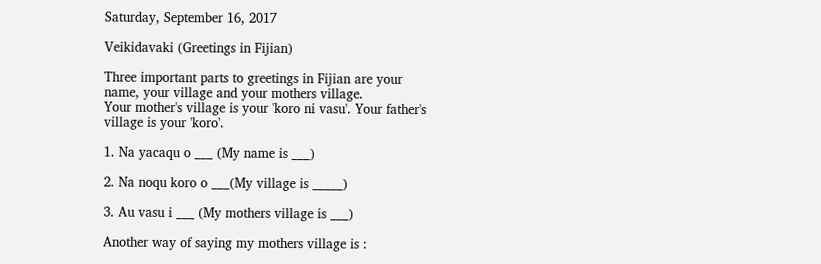Saturday, September 16, 2017

Veikidavaki (Greetings in Fijian)

Three important parts to greetings in Fijian are your name, your village and your mothers village.
Your mother's village is your 'koro ni vasu'. Your father's village is your 'koro'.

1. Na yacaqu o ___ (My name is ___)

2. Na noqu koro o ___(My village is _____)

3. Au vasu i ___ (My mothers village is ___)

Another way of saying my mothers village is :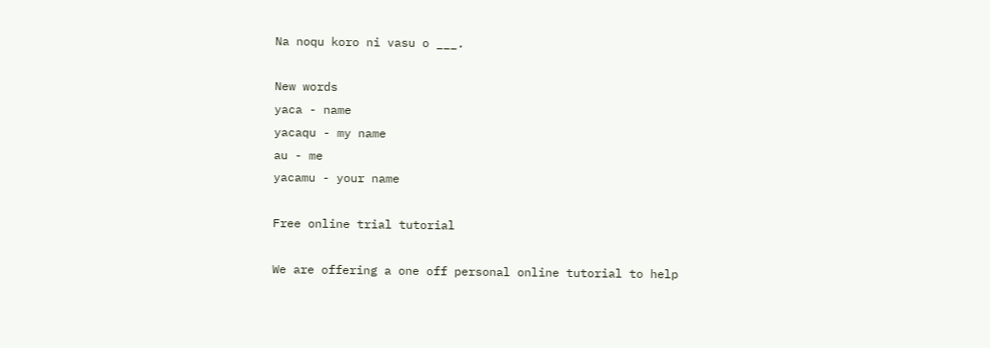Na noqu koro ni vasu o ___.

New words
yaca - name
yacaqu - my name
au - me
yacamu - your name

Free online trial tutorial

We are offering a one off personal online tutorial to help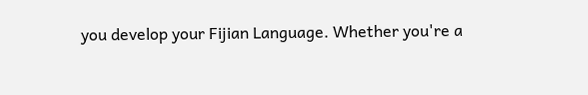you develop your Fijian Language. Whether you're a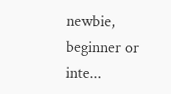newbie, beginner or inte...